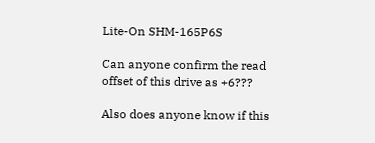Lite-On SHM-165P6S

Can anyone confirm the read offset of this drive as +6???

Also does anyone know if this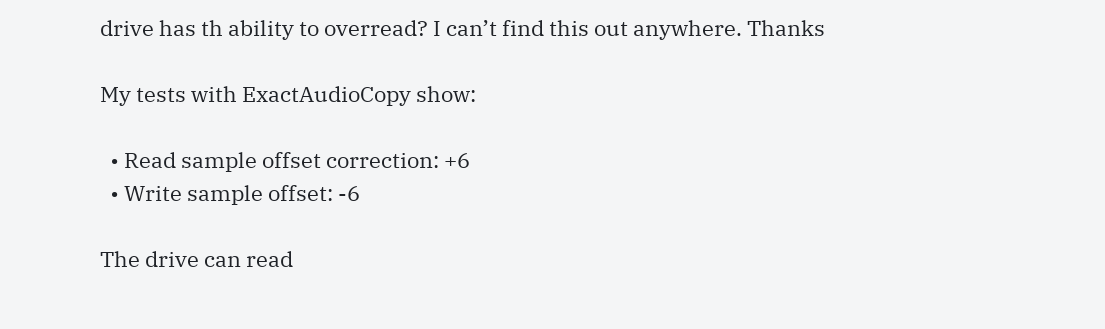drive has th ability to overread? I can’t find this out anywhere. Thanks

My tests with ExactAudioCopy show:

  • Read sample offset correction: +6
  • Write sample offset: -6

The drive can read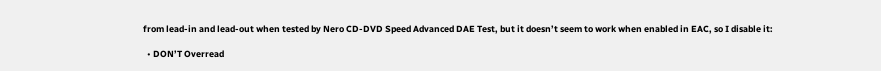from lead-in and lead-out when tested by Nero CD-DVD Speed Advanced DAE Test, but it doesn’t seem to work when enabled in EAC, so I disable it:

  • DON’T Overread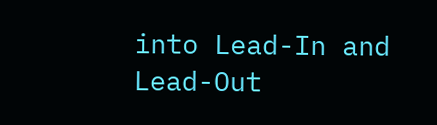into Lead-In and Lead-Out